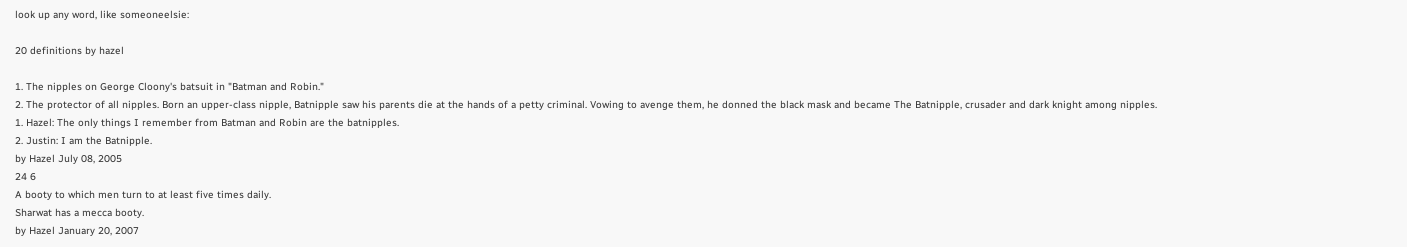look up any word, like someoneelsie:

20 definitions by hazel

1. The nipples on George Cloony's batsuit in "Batman and Robin."
2. The protector of all nipples. Born an upper-class nipple, Batnipple saw his parents die at the hands of a petty criminal. Vowing to avenge them, he donned the black mask and became The Batnipple, crusader and dark knight among nipples.
1. Hazel: The only things I remember from Batman and Robin are the batnipples.
2. Justin: I am the Batnipple.
by Hazel July 08, 2005
24 6
A booty to which men turn to at least five times daily.
Sharwat has a mecca booty.
by Hazel January 20, 2007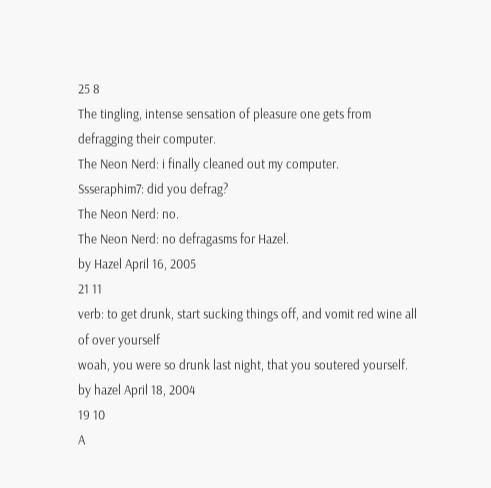25 8
The tingling, intense sensation of pleasure one gets from defragging their computer.
The Neon Nerd: i finally cleaned out my computer.
Ssseraphim7: did you defrag?
The Neon Nerd: no.
The Neon Nerd: no defragasms for Hazel.
by Hazel April 16, 2005
21 11
verb: to get drunk, start sucking things off, and vomit red wine all of over yourself
woah, you were so drunk last night, that you soutered yourself.
by hazel April 18, 2004
19 10
A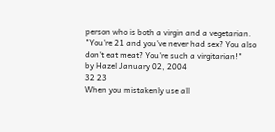person who is both a virgin and a vegetarian.
"You're 21 and you've never had sex? You also don't eat meat? You're such a virgitarian!"
by Hazel January 02, 2004
32 23
When you mistakenly use all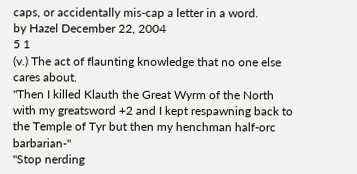caps, or accidentally mis-cap a letter in a word.
by Hazel December 22, 2004
5 1
(v.) The act of flaunting knowledge that no one else cares about.
"Then I killed Klauth the Great Wyrm of the North with my greatsword +2 and I kept respawning back to the Temple of Tyr but then my henchman half-orc barbarian-"
"Stop nerding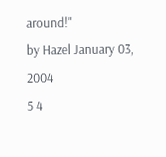around!"
by Hazel January 03, 2004
5 4